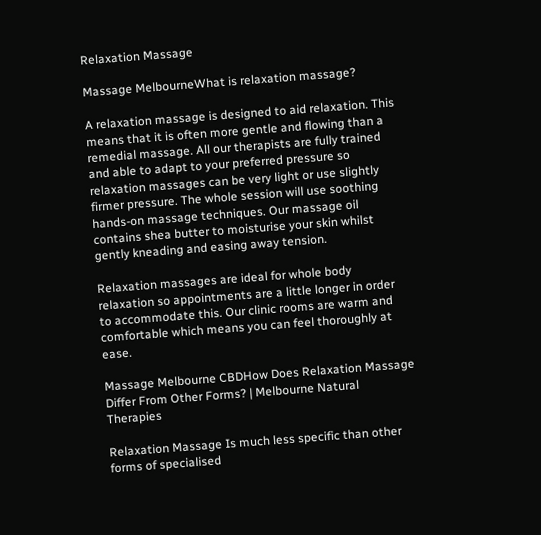Relaxation Massage

Massage MelbourneWhat is relaxation massage?

A relaxation massage is designed to aid relaxation. This means that it is often more gentle and flowing than a remedial massage. All our therapists are fully trained and able to adapt to your preferred pressure so relaxation massages can be very light or use slightly firmer pressure. The whole session will use soothing hands-on massage techniques. Our massage oil contains shea butter to moisturise your skin whilst gently kneading and easing away tension.

Relaxation massages are ideal for whole body relaxation so appointments are a little longer in order to accommodate this. Our clinic rooms are warm and comfortable which means you can feel thoroughly at ease.

Massage Melbourne CBDHow Does Relaxation Massage Differ From Other Forms? | Melbourne Natural Therapies

Relaxation Massage Is much less specific than other forms of specialised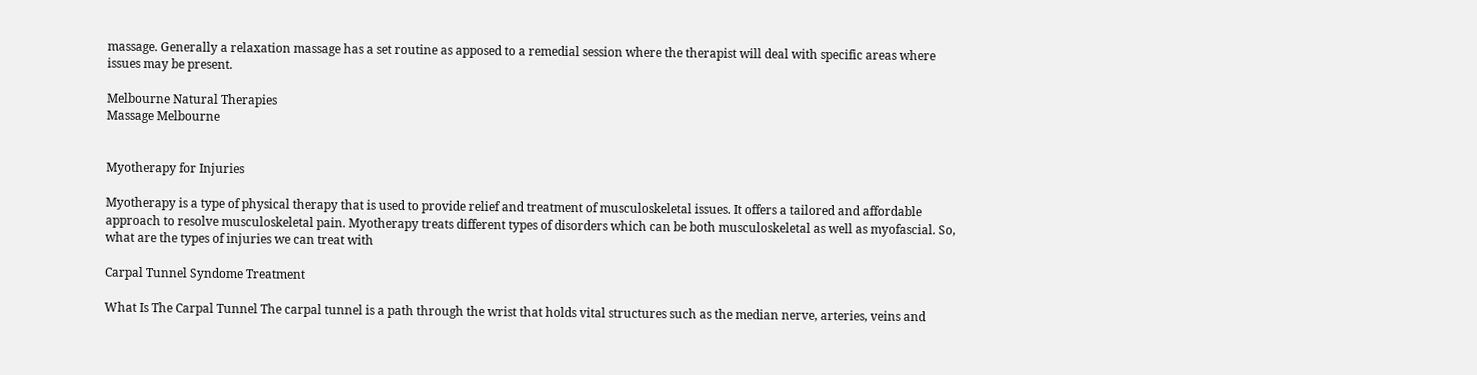massage. Generally a relaxation massage has a set routine as apposed to a remedial session where the therapist will deal with specific areas where issues may be present.

Melbourne Natural Therapies
Massage Melbourne


Myotherapy for Injuries

Myotherapy is a type of physical therapy that is used to provide relief and treatment of musculoskeletal issues. It offers a tailored and affordable approach to resolve musculoskeletal pain. Myotherapy treats different types of disorders which can be both musculoskeletal as well as myofascial. So, what are the types of injuries we can treat with

Carpal Tunnel Syndome Treatment

What Is The Carpal Tunnel The carpal tunnel is a path through the wrist that holds vital structures such as the median nerve, arteries, veins and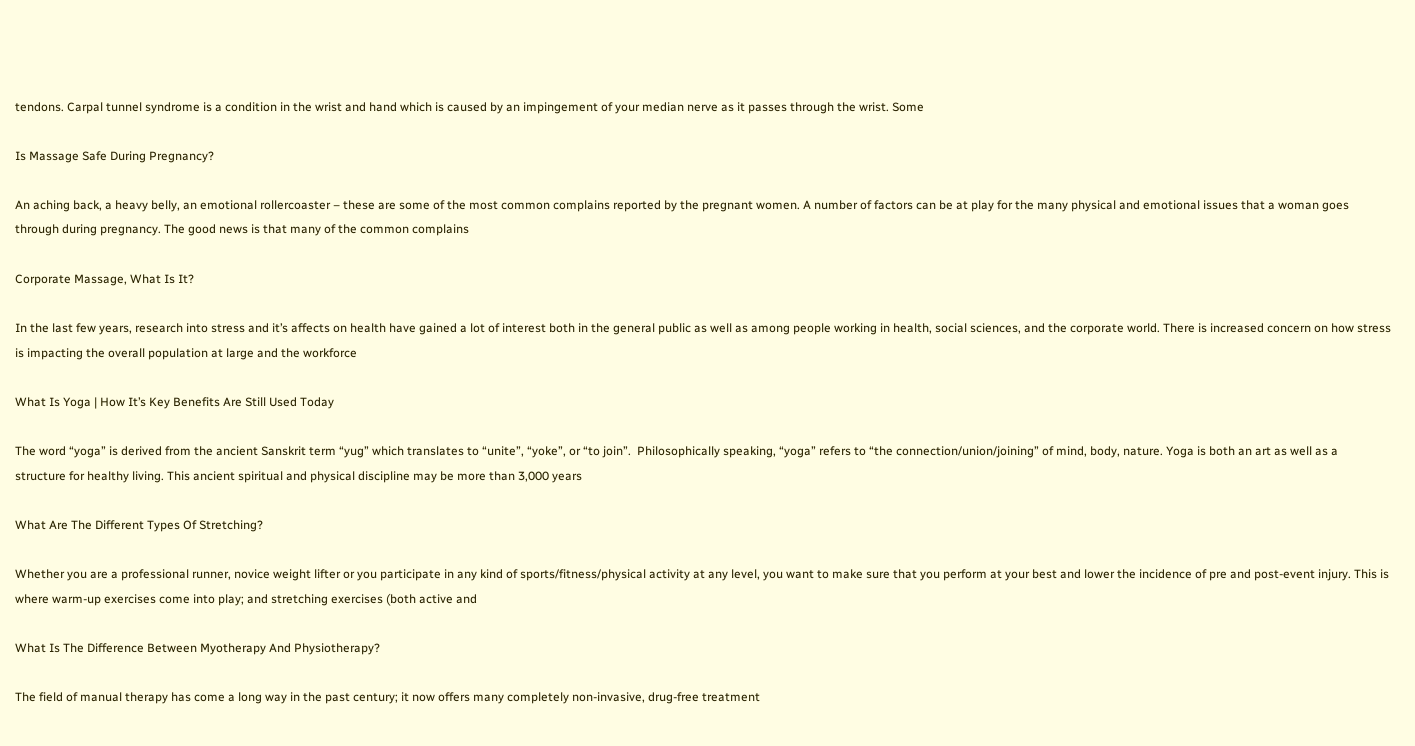tendons. Carpal tunnel syndrome is a condition in the wrist and hand which is caused by an impingement of your median nerve as it passes through the wrist. Some

Is Massage Safe During Pregnancy?

An aching back, a heavy belly, an emotional rollercoaster – these are some of the most common complains reported by the pregnant women. A number of factors can be at play for the many physical and emotional issues that a woman goes through during pregnancy. The good news is that many of the common complains

Corporate Massage, What Is It?

In the last few years, research into stress and it’s affects on health have gained a lot of interest both in the general public as well as among people working in health, social sciences, and the corporate world. There is increased concern on how stress is impacting the overall population at large and the workforce

What Is Yoga | How It’s Key Benefits Are Still Used Today

The word “yoga” is derived from the ancient Sanskrit term “yug” which translates to “unite”, “yoke”, or “to join”.  Philosophically speaking, “yoga” refers to “the connection/union/joining” of mind, body, nature. Yoga is both an art as well as a structure for healthy living. This ancient spiritual and physical discipline may be more than 3,000 years

What Are The Different Types Of Stretching?

Whether you are a professional runner, novice weight lifter or you participate in any kind of sports/fitness/physical activity at any level, you want to make sure that you perform at your best and lower the incidence of pre and post-event injury. This is where warm-up exercises come into play; and stretching exercises (both active and

What Is The Difference Between Myotherapy And Physiotherapy?

The field of manual therapy has come a long way in the past century; it now offers many completely non-invasive, drug-free treatment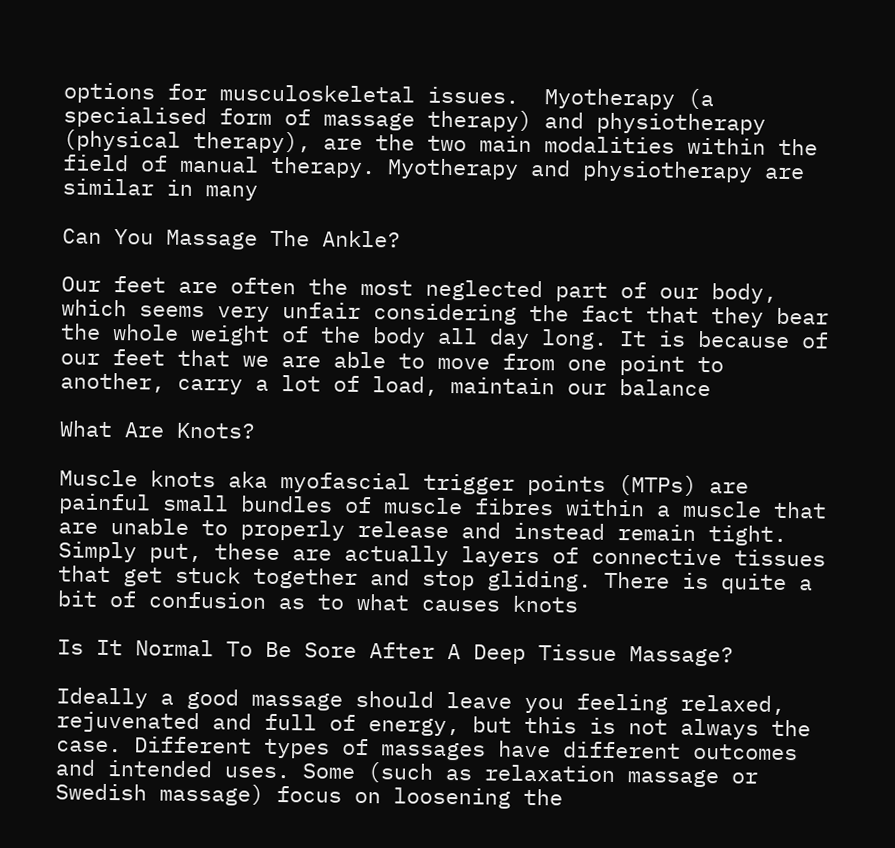options for musculoskeletal issues.  Myotherapy (a specialised form of massage therapy) and physiotherapy (physical therapy), are the two main modalities within the field of manual therapy. Myotherapy and physiotherapy are similar in many

Can You Massage The Ankle?

Our feet are often the most neglected part of our body, which seems very unfair considering the fact that they bear the whole weight of the body all day long. It is because of our feet that we are able to move from one point to another, carry a lot of load, maintain our balance

What Are Knots?

Muscle knots aka myofascial trigger points (MTPs) are painful small bundles of muscle fibres within a muscle that are unable to properly release and instead remain tight. Simply put, these are actually layers of connective tissues that get stuck together and stop gliding. There is quite a bit of confusion as to what causes knots

Is It Normal To Be Sore After A Deep Tissue Massage?

Ideally a good massage should leave you feeling relaxed, rejuvenated and full of energy, but this is not always the case. Different types of massages have different outcomes and intended uses. Some (such as relaxation massage or Swedish massage) focus on loosening the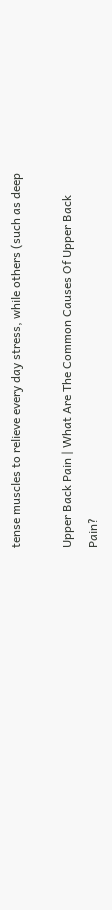tense muscles to relieve every day stress, while others (such as deep

Upper Back Pain | What Are The Common Causes Of Upper Back Pain?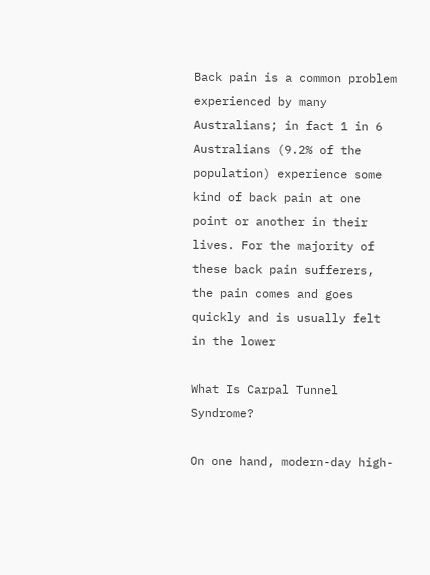Back pain is a common problem experienced by many Australians; in fact 1 in 6 Australians (9.2% of the population) experience some kind of back pain at one point or another in their lives. For the majority of these back pain sufferers, the pain comes and goes quickly and is usually felt in the lower

What Is Carpal Tunnel Syndrome?

On one hand, modern-day high-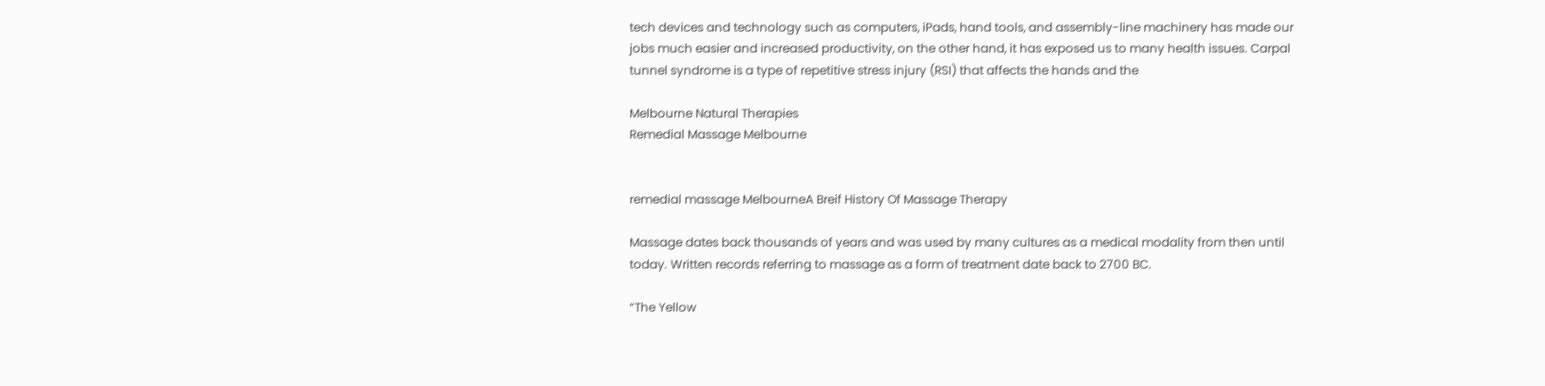tech devices and technology such as computers, iPads, hand tools, and assembly-line machinery has made our jobs much easier and increased productivity, on the other hand, it has exposed us to many health issues. Carpal tunnel syndrome is a type of repetitive stress injury (RSI) that affects the hands and the

Melbourne Natural Therapies
Remedial Massage Melbourne


remedial massage MelbourneA Breif History Of Massage Therapy

Massage dates back thousands of years and was used by many cultures as a medical modality from then until today. Written records referring to massage as a form of treatment date back to 2700 BC.

“The Yellow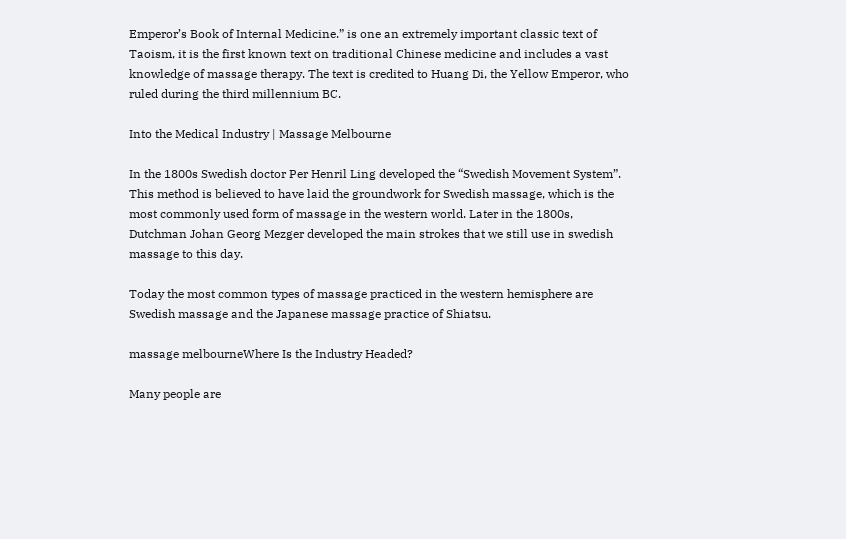Emperor’s Book of Internal Medicine.” is one an extremely important classic text of Taoism, it is the first known text on traditional Chinese medicine and includes a vast knowledge of massage therapy. The text is credited to Huang Di, the Yellow Emperor, who ruled during the third millennium BC.

Into the Medical Industry | Massage Melbourne

In the 1800s Swedish doctor Per Henril Ling developed the “Swedish Movement System”. This method is believed to have laid the groundwork for Swedish massage, which is the most commonly used form of massage in the western world. Later in the 1800s, Dutchman Johan Georg Mezger developed the main strokes that we still use in swedish massage to this day.

Today the most common types of massage practiced in the western hemisphere are Swedish massage and the Japanese massage practice of Shiatsu.

massage melbourneWhere Is the Industry Headed?

Many people are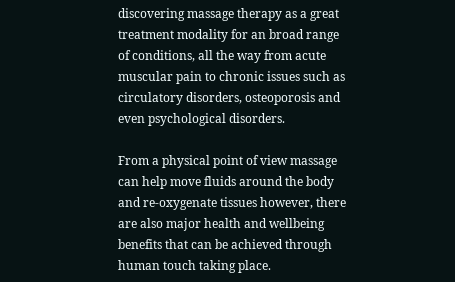discovering massage therapy as a great treatment modality for an broad range of conditions, all the way from acute muscular pain to chronic issues such as circulatory disorders, osteoporosis and even psychological disorders.

From a physical point of view massage can help move fluids around the body and re-oxygenate tissues however, there are also major health and wellbeing benefits that can be achieved through human touch taking place.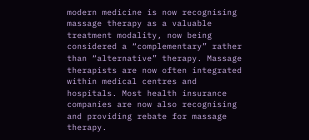modern medicine is now recognising massage therapy as a valuable treatment modality, now being considered a “complementary” rather than “alternative” therapy. Massage therapists are now often integrated within medical centres and hospitals. Most health insurance companies are now also recognising and providing rebate for massage therapy.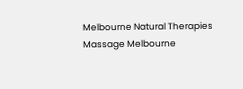Melbourne Natural Therapies
Massage Melbourne